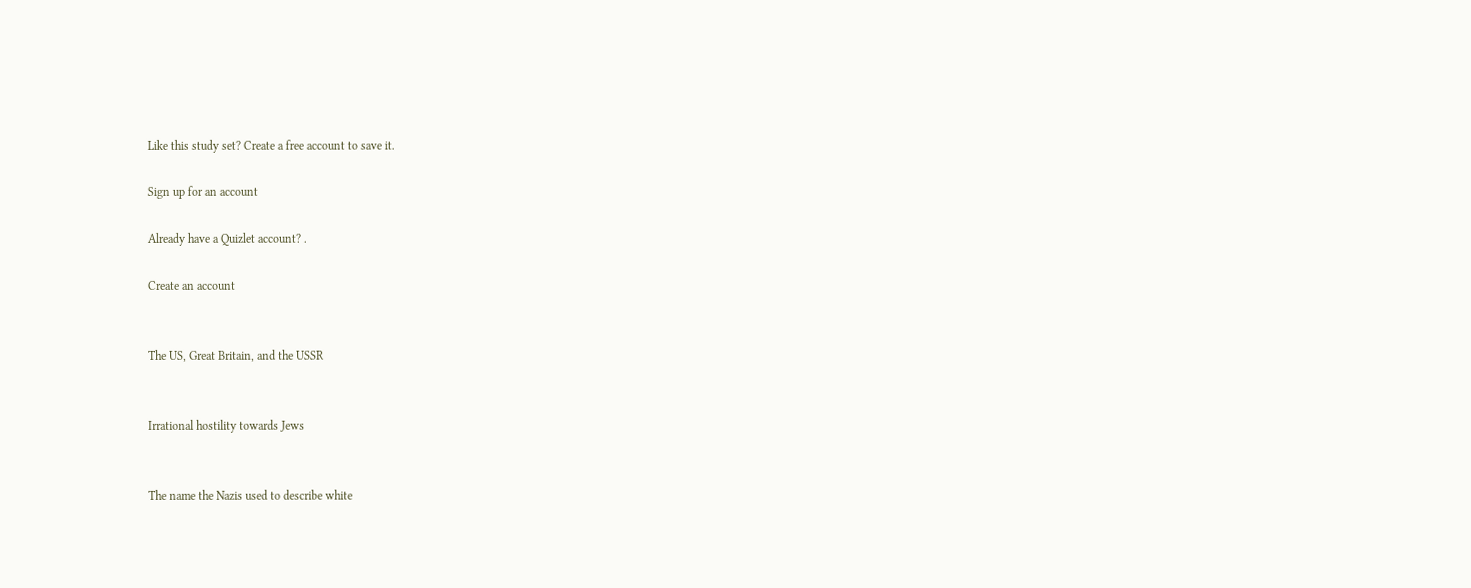Like this study set? Create a free account to save it.

Sign up for an account

Already have a Quizlet account? .

Create an account


The US, Great Britain, and the USSR


Irrational hostility towards Jews


The name the Nazis used to describe white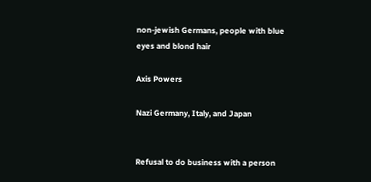non-jewish Germans, people with blue eyes and blond hair

Axis Powers

Nazi Germany, Italy, and Japan


Refusal to do business with a person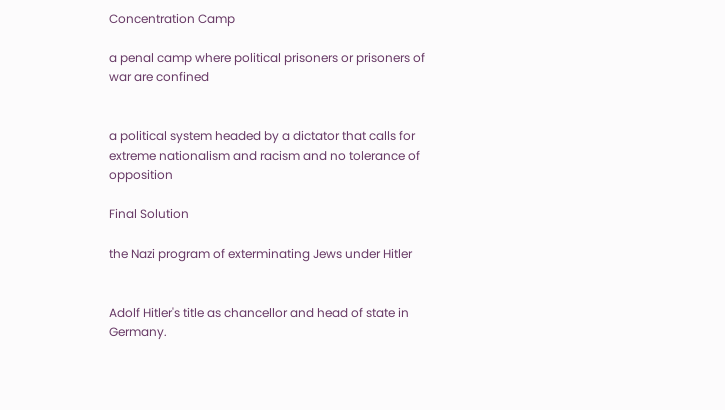Concentration Camp

a penal camp where political prisoners or prisoners of war are confined


a political system headed by a dictator that calls for extreme nationalism and racism and no tolerance of opposition

Final Solution

the Nazi program of exterminating Jews under Hitler


Adolf Hitler's title as chancellor and head of state in Germany.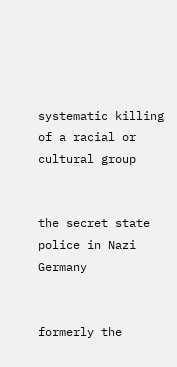systematic killing of a racial or cultural group


the secret state police in Nazi Germany


formerly the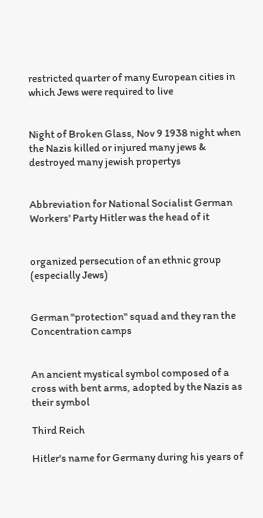restricted quarter of many European cities in which Jews were required to live


Night of Broken Glass, Nov 9 1938 night when the Nazis killed or injured many jews & destroyed many jewish propertys


Abbreviation for National Socialist German Workers' Party Hitler was the head of it


organized persecution of an ethnic group (especially Jews)


German "protection" squad and they ran the Concentration camps


An ancient mystical symbol composed of a cross with bent arms, adopted by the Nazis as their symbol

Third Reich

Hitler's name for Germany during his years of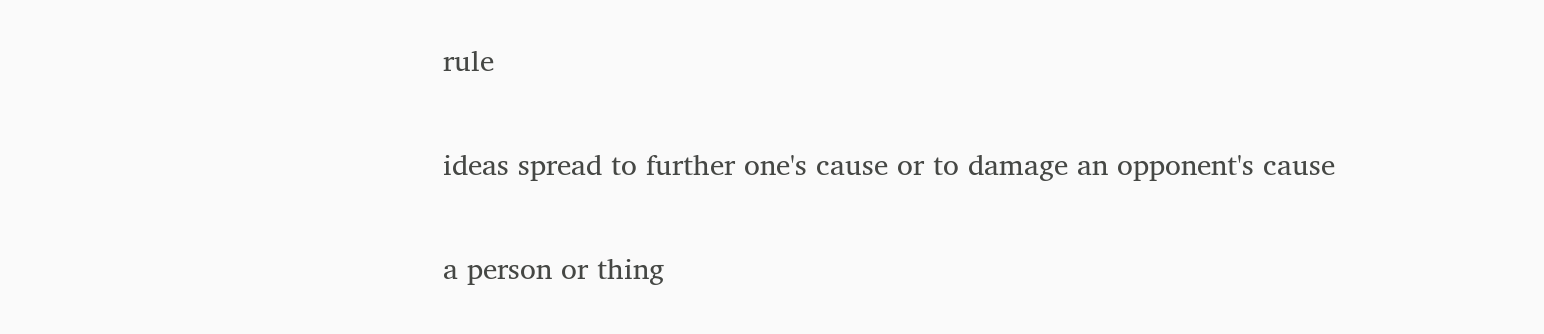rule


ideas spread to further one's cause or to damage an opponent's cause


a person or thing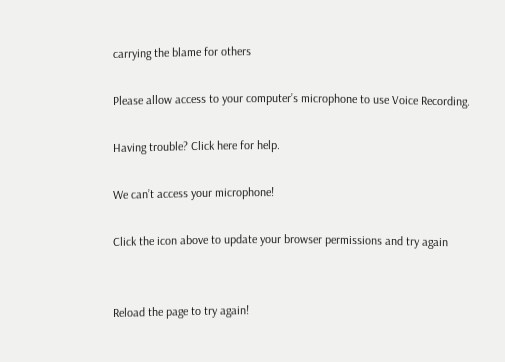carrying the blame for others

Please allow access to your computer’s microphone to use Voice Recording.

Having trouble? Click here for help.

We can’t access your microphone!

Click the icon above to update your browser permissions and try again


Reload the page to try again!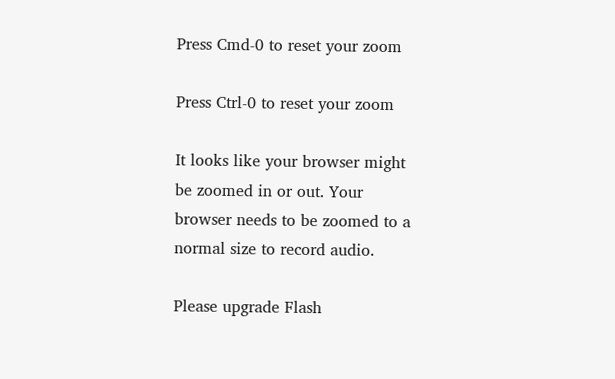Press Cmd-0 to reset your zoom

Press Ctrl-0 to reset your zoom

It looks like your browser might be zoomed in or out. Your browser needs to be zoomed to a normal size to record audio.

Please upgrade Flash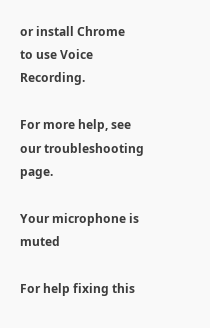or install Chrome
to use Voice Recording.

For more help, see our troubleshooting page.

Your microphone is muted

For help fixing this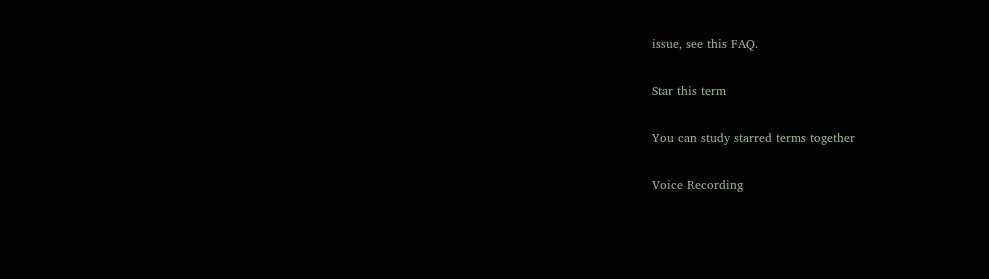issue, see this FAQ.

Star this term

You can study starred terms together

Voice Recording